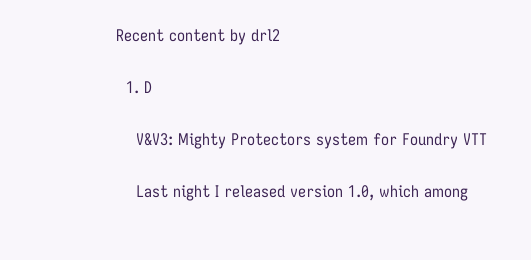Recent content by drl2

  1. D

    V&V3: Mighty Protectors system for Foundry VTT

    Last night I released version 1.0, which among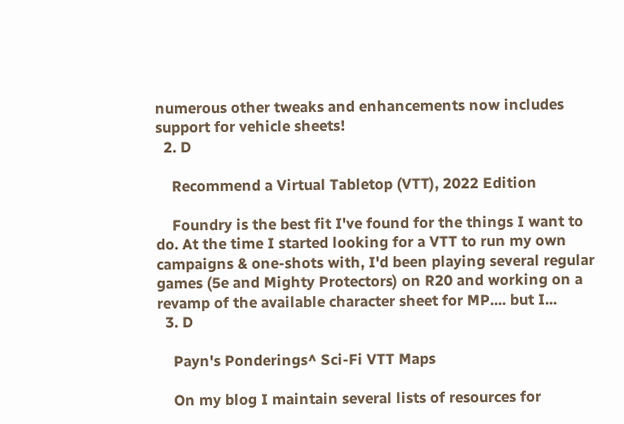numerous other tweaks and enhancements now includes support for vehicle sheets!
  2. D

    Recommend a Virtual Tabletop (VTT), 2022 Edition

    Foundry is the best fit I've found for the things I want to do. At the time I started looking for a VTT to run my own campaigns & one-shots with, I'd been playing several regular games (5e and Mighty Protectors) on R20 and working on a revamp of the available character sheet for MP.... but I...
  3. D

    Payn's Ponderings^ Sci-Fi VTT Maps

    On my blog I maintain several lists of resources for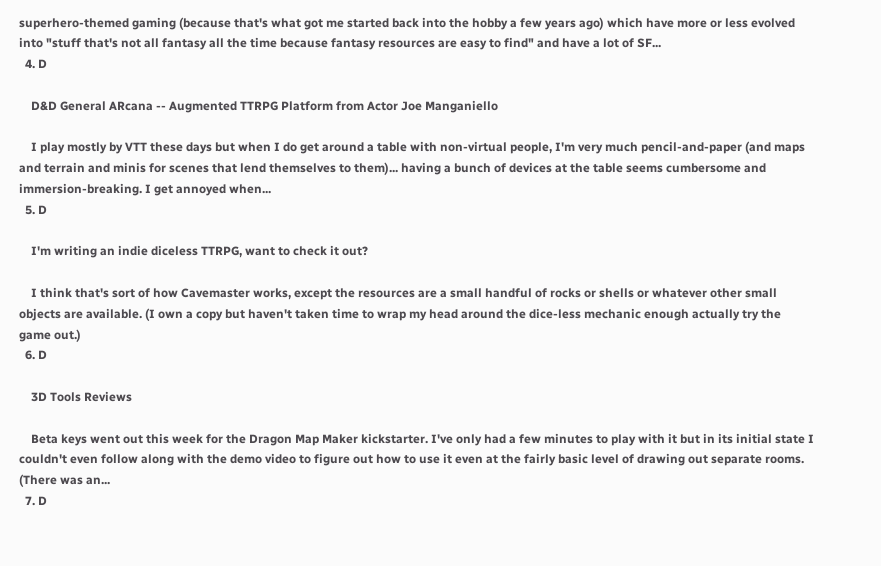superhero-themed gaming (because that's what got me started back into the hobby a few years ago) which have more or less evolved into "stuff that's not all fantasy all the time because fantasy resources are easy to find" and have a lot of SF...
  4. D

    D&D General ARcana -- Augmented TTRPG Platform from Actor Joe Manganiello

    I play mostly by VTT these days but when I do get around a table with non-virtual people, I'm very much pencil-and-paper (and maps and terrain and minis for scenes that lend themselves to them)... having a bunch of devices at the table seems cumbersome and immersion-breaking. I get annoyed when...
  5. D

    I'm writing an indie diceless TTRPG, want to check it out?

    I think that's sort of how Cavemaster works, except the resources are a small handful of rocks or shells or whatever other small objects are available. (I own a copy but haven't taken time to wrap my head around the dice-less mechanic enough actually try the game out.)
  6. D

    3D Tools Reviews

    Beta keys went out this week for the Dragon Map Maker kickstarter. I've only had a few minutes to play with it but in its initial state I couldn't even follow along with the demo video to figure out how to use it even at the fairly basic level of drawing out separate rooms. (There was an...
  7. D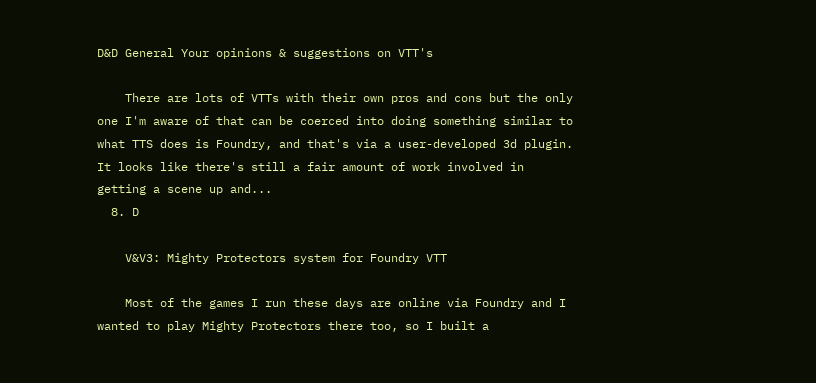D&D General Your opinions & suggestions on VTT's

    There are lots of VTTs with their own pros and cons but the only one I'm aware of that can be coerced into doing something similar to what TTS does is Foundry, and that's via a user-developed 3d plugin. It looks like there's still a fair amount of work involved in getting a scene up and...
  8. D

    V&V3: Mighty Protectors system for Foundry VTT

    Most of the games I run these days are online via Foundry and I wanted to play Mighty Protectors there too, so I built a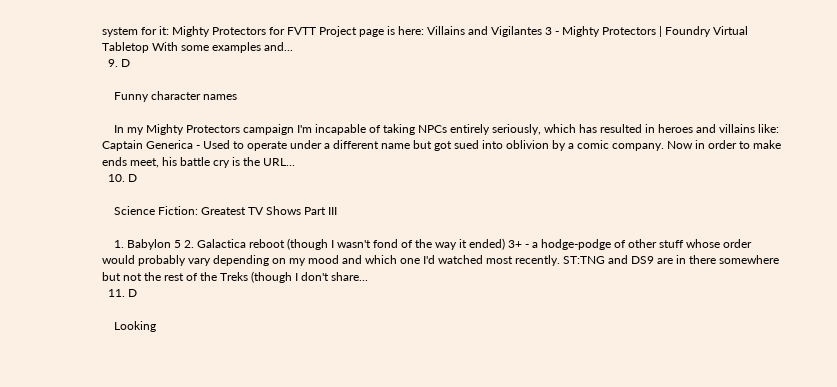system for it: Mighty Protectors for FVTT Project page is here: Villains and Vigilantes 3 - Mighty Protectors | Foundry Virtual Tabletop With some examples and...
  9. D

    Funny character names

    In my Mighty Protectors campaign I'm incapable of taking NPCs entirely seriously, which has resulted in heroes and villains like: Captain Generica - Used to operate under a different name but got sued into oblivion by a comic company. Now in order to make ends meet, his battle cry is the URL...
  10. D

    Science Fiction: Greatest TV Shows Part III

    1. Babylon 5 2. Galactica reboot (though I wasn't fond of the way it ended) 3+ - a hodge-podge of other stuff whose order would probably vary depending on my mood and which one I'd watched most recently. ST:TNG and DS9 are in there somewhere but not the rest of the Treks (though I don't share...
  11. D

    Looking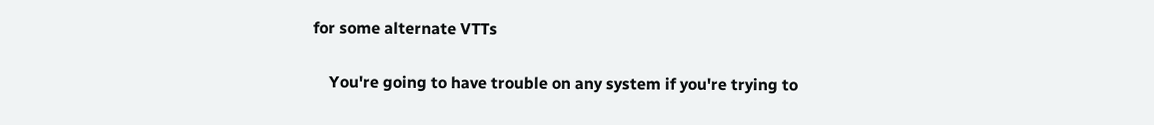for some alternate VTTs

    You're going to have trouble on any system if you're trying to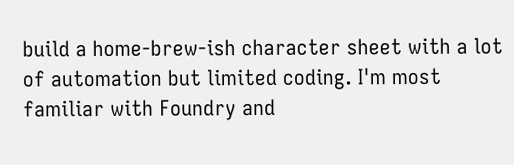build a home-brew-ish character sheet with a lot of automation but limited coding. I'm most familiar with Foundry and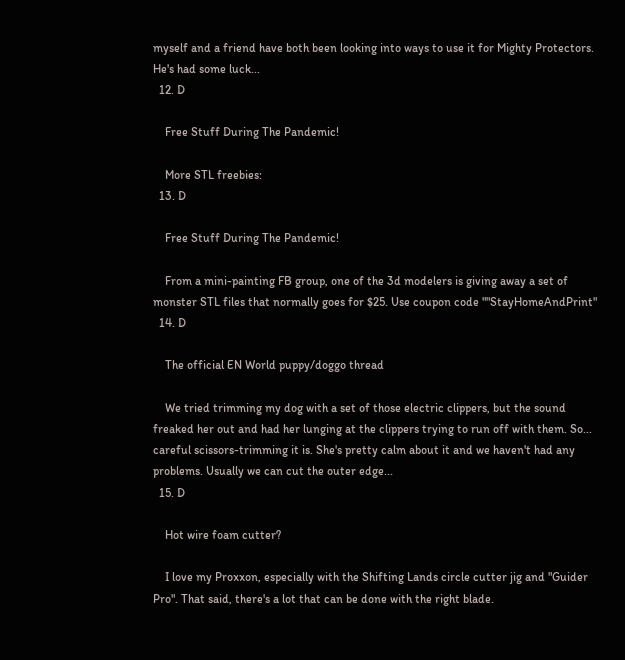myself and a friend have both been looking into ways to use it for Mighty Protectors. He's had some luck...
  12. D

    Free Stuff During The Pandemic!

    More STL freebies:
  13. D

    Free Stuff During The Pandemic!

    From a mini-painting FB group, one of the 3d modelers is giving away a set of monster STL files that normally goes for $25. Use coupon code ""StayHomeAndPrint"
  14. D

    The official EN World puppy/doggo thread

    We tried trimming my dog with a set of those electric clippers, but the sound freaked her out and had her lunging at the clippers trying to run off with them. So... careful scissors-trimming it is. She's pretty calm about it and we haven't had any problems. Usually we can cut the outer edge...
  15. D

    Hot wire foam cutter?

    I love my Proxxon, especially with the Shifting Lands circle cutter jig and "Guider Pro". That said, there's a lot that can be done with the right blade.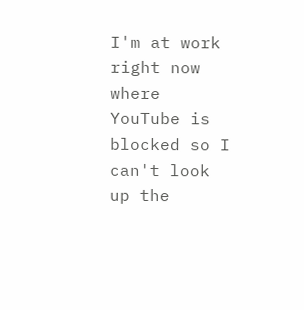I'm at work right now where YouTube is blocked so I can't look up the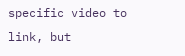specific video to link, but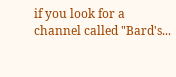if you look for a channel called "Bard's...